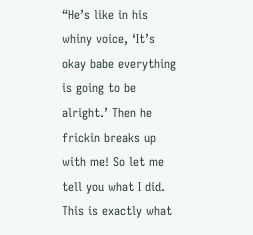“He’s like in his whiny voice, ‘It’s okay babe everything is going to be alright.’ Then he frickin breaks up with me! So let me tell you what I did. This is exactly what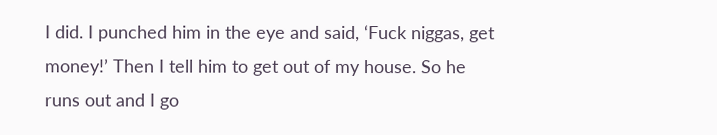I did. I punched him in the eye and said, ‘Fuck niggas, get money!’ Then I tell him to get out of my house. So he runs out and I go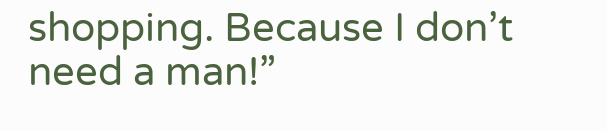shopping. Because I don’t need a man!”